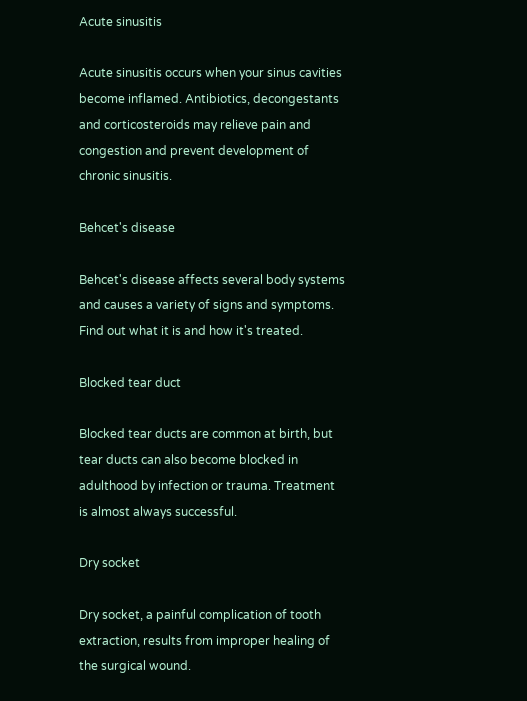Acute sinusitis

Acute sinusitis occurs when your sinus cavities become inflamed. Antibiotics, decongestants and corticosteroids may relieve pain and congestion and prevent development of chronic sinusitis.

Behcet's disease

Behcet's disease affects several body systems and causes a variety of signs and symptoms. Find out what it is and how it's treated.

Blocked tear duct

Blocked tear ducts are common at birth, but tear ducts can also become blocked in adulthood by infection or trauma. Treatment is almost always successful.

Dry socket

Dry socket, a painful complication of tooth extraction, results from improper healing of the surgical wound.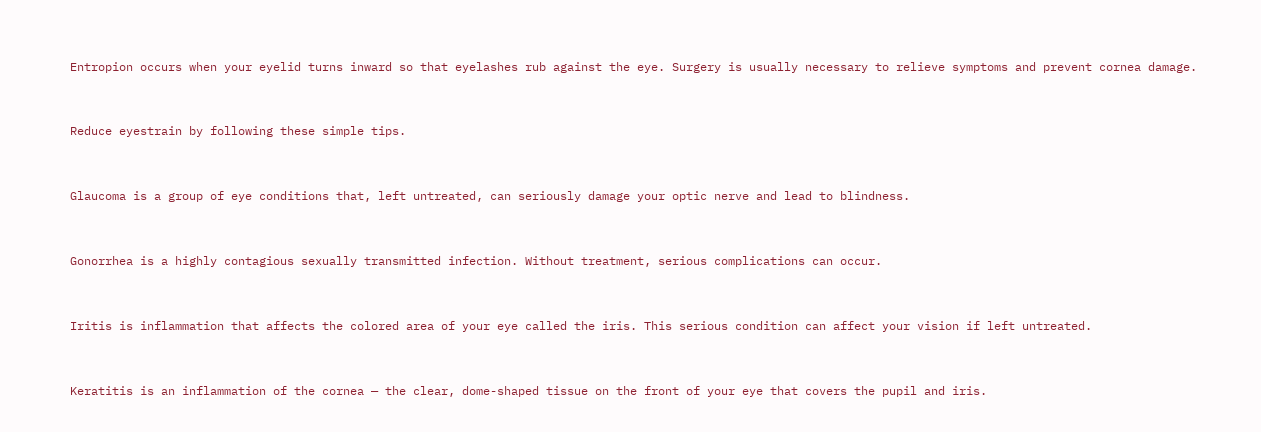Entropion occurs when your eyelid turns inward so that eyelashes rub against the eye. Surgery is usually necessary to relieve symptoms and prevent cornea damage.


Reduce eyestrain by following these simple tips.


Glaucoma is a group of eye conditions that, left untreated, can seriously damage your optic nerve and lead to blindness.


Gonorrhea is a highly contagious sexually transmitted infection. Without treatment, serious complications can occur.


Iritis is inflammation that affects the colored area of your eye called the iris. This serious condition can affect your vision if left untreated.


Keratitis is an inflammation of the cornea — the clear, dome-shaped tissue on the front of your eye that covers the pupil and iris.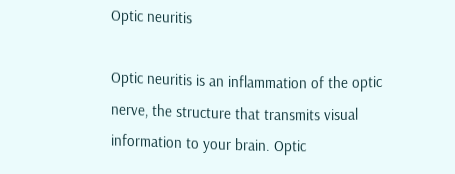Optic neuritis

Optic neuritis is an inflammation of the optic nerve, the structure that transmits visual information to your brain. Optic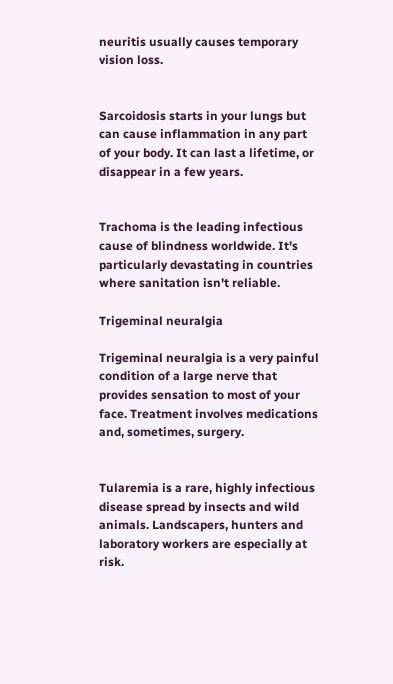neuritis usually causes temporary vision loss.


Sarcoidosis starts in your lungs but can cause inflammation in any part of your body. It can last a lifetime, or disappear in a few years.


Trachoma is the leading infectious cause of blindness worldwide. It's particularly devastating in countries where sanitation isn't reliable.

Trigeminal neuralgia

Trigeminal neuralgia is a very painful condition of a large nerve that provides sensation to most of your face. Treatment involves medications and, sometimes, surgery.


Tularemia is a rare, highly infectious disease spread by insects and wild animals. Landscapers, hunters and laboratory workers are especially at risk.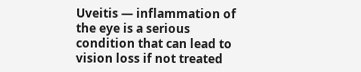Uveitis — inflammation of the eye is a serious condition that can lead to vision loss if not treated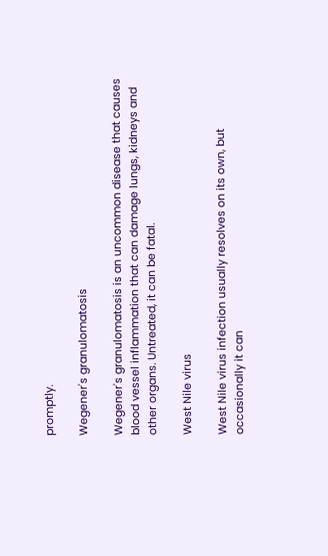promptly.

Wegener's granulomatosis

Wegener's granulomatosis is an uncommon disease that causes blood vessel inflammation that can damage lungs, kidneys and other organs. Untreated, it can be fatal.

West Nile virus

West Nile virus infection usually resolves on its own, but occasionally it can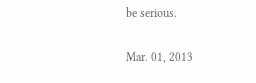be serious.

Mar. 01, 2013